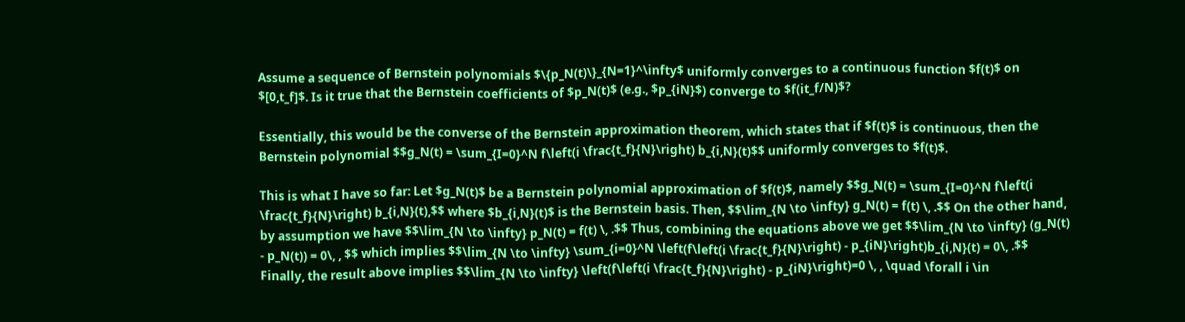Assume a sequence of Bernstein polynomials $\{p_N(t)\}_{N=1}^\infty$ uniformly converges to a continuous function $f(t)$ on $[0,t_f]$. Is it true that the Bernstein coefficients of $p_N(t)$ (e.g., $p_{iN}$) converge to $f(it_f/N)$?

Essentially, this would be the converse of the Bernstein approximation theorem, which states that if $f(t)$ is continuous, then the Bernstein polynomial $$g_N(t) = \sum_{I=0}^N f\left(i \frac{t_f}{N}\right) b_{i,N}(t)$$ uniformly converges to $f(t)$.

This is what I have so far: Let $g_N(t)$ be a Bernstein polynomial approximation of $f(t)$, namely $$g_N(t) = \sum_{I=0}^N f\left(i \frac{t_f}{N}\right) b_{i,N}(t),$$ where $b_{i,N}(t)$ is the Bernstein basis. Then, $$\lim_{N \to \infty} g_N(t) = f(t) \, .$$ On the other hand, by assumption we have $$\lim_{N \to \infty} p_N(t) = f(t) \, .$$ Thus, combining the equations above we get $$\lim_{N \to \infty} (g_N(t) - p_N(t)) = 0\, , $$ which implies $$\lim_{N \to \infty} \sum_{i=0}^N \left(f\left(i \frac{t_f}{N}\right) - p_{iN}\right)b_{i,N}(t) = 0\, .$$ Finally, the result above implies $$\lim_{N \to \infty} \left(f\left(i \frac{t_f}{N}\right) - p_{iN}\right)=0 \, , \quad \forall i \in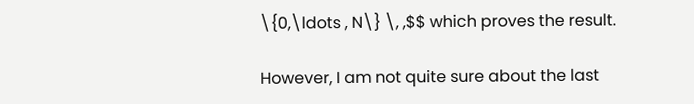\{0,\ldots , N\} \, ,$$ which proves the result.

However, I am not quite sure about the last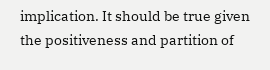implication. It should be true given the positiveness and partition of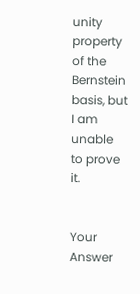unity property of the Bernstein basis, but I am unable to prove it.


Your Answer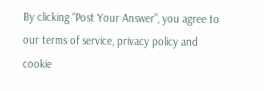By clicking “Post Your Answer”, you agree to our terms of service, privacy policy and cookie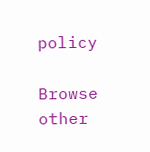policy

Browse other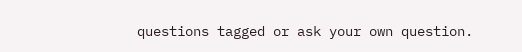questions tagged or ask your own question.